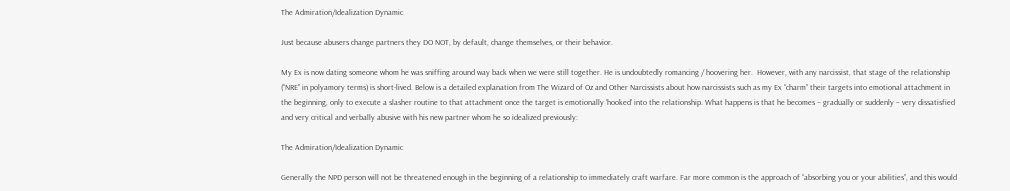The Admiration/Idealization Dynamic

Just because abusers change partners they DO NOT, by default, change themselves, or their behavior.

My Ex is now dating someone whom he was sniffing around way back when we were still together. He is undoubtedly romancing / hoovering her.  However, with any narcissist, that stage of the relationship (“NRE” in polyamory terms) is short-lived. Below is a detailed explanation from The Wizard of Oz and Other Narcissists about how narcissists such as my Ex “charm” their targets into emotional attachment in the beginning, only to execute a slasher routine to that attachment once the target is emotionally ‘hooked’ into the relationship. What happens is that he becomes – gradually or suddenly – very dissatisfied and very critical and verbally abusive with his new partner whom he so idealized previously:

The Admiration/Idealization Dynamic

Generally the NPD person will not be threatened enough in the beginning of a relationship to immediately craft warfare. Far more common is the approach of “absorbing you or your abilities”, and this would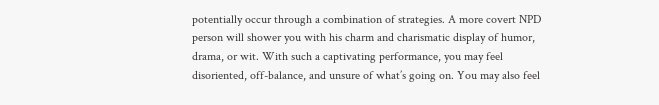potentially occur through a combination of strategies. A more covert NPD person will shower you with his charm and charismatic display of humor, drama, or wit. With such a captivating performance, you may feel disoriented, off-balance, and unsure of what’s going on. You may also feel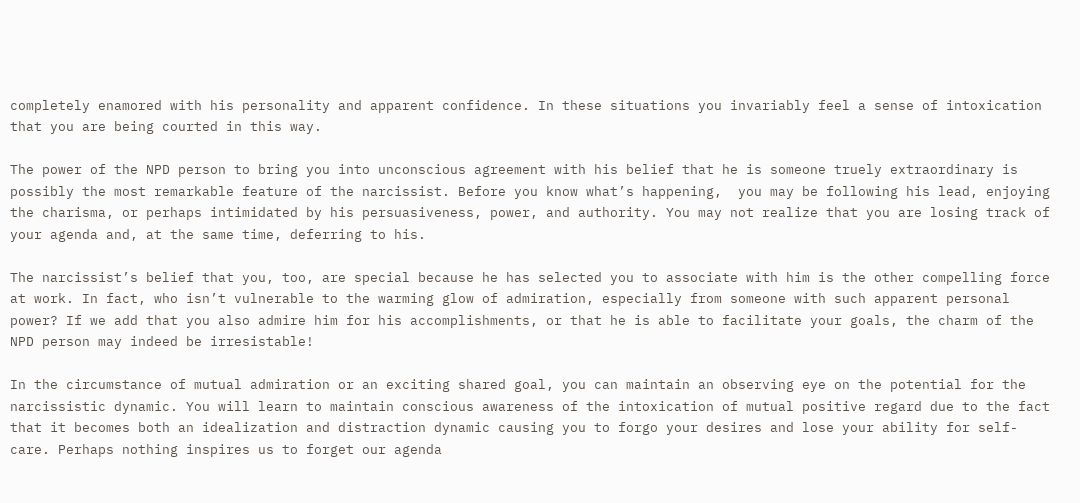completely enamored with his personality and apparent confidence. In these situations you invariably feel a sense of intoxication that you are being courted in this way.

The power of the NPD person to bring you into unconscious agreement with his belief that he is someone truely extraordinary is possibly the most remarkable feature of the narcissist. Before you know what’s happening,  you may be following his lead, enjoying the charisma, or perhaps intimidated by his persuasiveness, power, and authority. You may not realize that you are losing track of your agenda and, at the same time, deferring to his.

The narcissist’s belief that you, too, are special because he has selected you to associate with him is the other compelling force at work. In fact, who isn’t vulnerable to the warming glow of admiration, especially from someone with such apparent personal power? If we add that you also admire him for his accomplishments, or that he is able to facilitate your goals, the charm of the NPD person may indeed be irresistable!

In the circumstance of mutual admiration or an exciting shared goal, you can maintain an observing eye on the potential for the narcissistic dynamic. You will learn to maintain conscious awareness of the intoxication of mutual positive regard due to the fact that it becomes both an idealization and distraction dynamic causing you to forgo your desires and lose your ability for self-care. Perhaps nothing inspires us to forget our agenda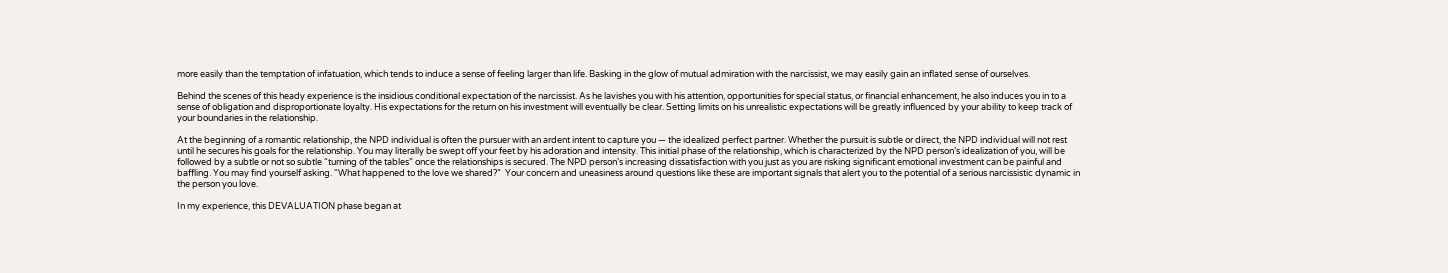more easily than the temptation of infatuation, which tends to induce a sense of feeling larger than life. Basking in the glow of mutual admiration with the narcissist, we may easily gain an inflated sense of ourselves.

Behind the scenes of this heady experience is the insidious conditional expectation of the narcissist. As he lavishes you with his attention, opportunities for special status, or financial enhancement, he also induces you in to a sense of obligation and disproportionate loyalty. His expectations for the return on his investment will eventually be clear. Setting limits on his unrealistic expectations will be greatly influenced by your ability to keep track of your boundaries in the relationship.

At the beginning of a romantic relationship, the NPD individual is often the pursuer with an ardent intent to capture you — the idealized perfect partner. Whether the pursuit is subtle or direct, the NPD individual will not rest until he secures his goals for the relationship. You may literally be swept off your feet by his adoration and intensity. This initial phase of the relationship, which is characterized by the NPD person’s idealization of you, will be followed by a subtle or not so subtle “turning of the tables” once the relationships is secured. The NPD person’s increasing dissatisfaction with you just as you are risking significant emotional investment can be painful and baffling. You may find yourself asking. “What happened to the love we shared?”  Your concern and uneasiness around questions like these are important signals that alert you to the potential of a serious narcissistic dynamic in the person you love.

In my experience, this DEVALUATION phase began at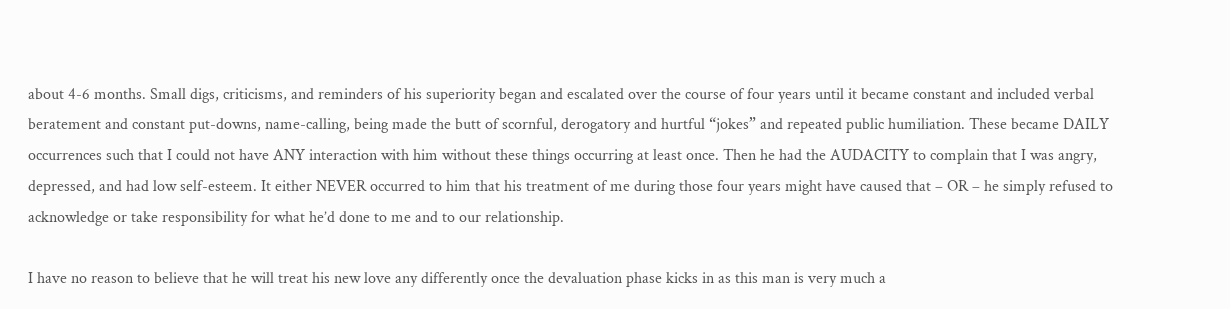about 4-6 months. Small digs, criticisms, and reminders of his superiority began and escalated over the course of four years until it became constant and included verbal beratement and constant put-downs, name-calling, being made the butt of scornful, derogatory and hurtful “jokes” and repeated public humiliation. These became DAILY occurrences such that I could not have ANY interaction with him without these things occurring at least once. Then he had the AUDACITY to complain that I was angry, depressed, and had low self-esteem. It either NEVER occurred to him that his treatment of me during those four years might have caused that – OR – he simply refused to acknowledge or take responsibility for what he’d done to me and to our relationship.

I have no reason to believe that he will treat his new love any differently once the devaluation phase kicks in as this man is very much a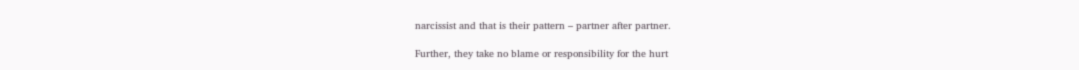narcissist and that is their pattern – partner after partner.

Further, they take no blame or responsibility for the hurt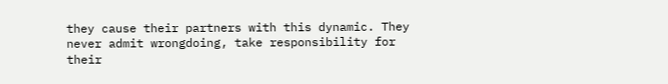they cause their partners with this dynamic. They never admit wrongdoing, take responsibility for their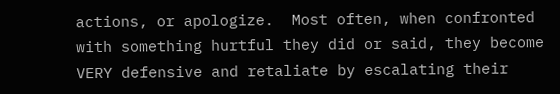actions, or apologize.  Most often, when confronted with something hurtful they did or said, they become VERY defensive and retaliate by escalating their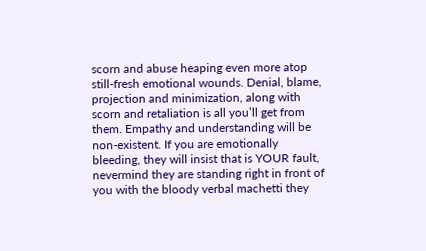scorn and abuse heaping even more atop still-fresh emotional wounds. Denial, blame, projection and minimization, along with scorn and retaliation is all you’ll get from them. Empathy and understanding will be non-existent. If you are emotionally bleeding, they will insist that is YOUR fault, nevermind they are standing right in front of you with the bloody verbal machetti they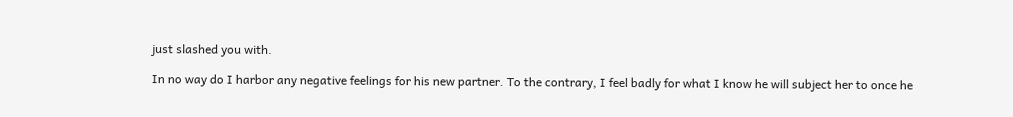just slashed you with.

In no way do I harbor any negative feelings for his new partner. To the contrary, I feel badly for what I know he will subject her to once he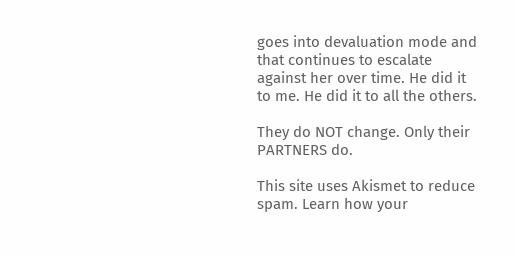goes into devaluation mode and that continues to escalate against her over time. He did it to me. He did it to all the others.

They do NOT change. Only their PARTNERS do.

This site uses Akismet to reduce spam. Learn how your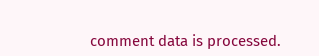comment data is processed.